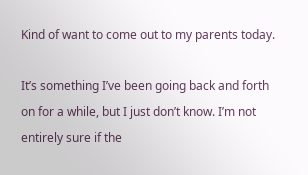Kind of want to come out to my parents today.

It’s something I’ve been going back and forth on for a while, but I just don’t know. I’m not entirely sure if the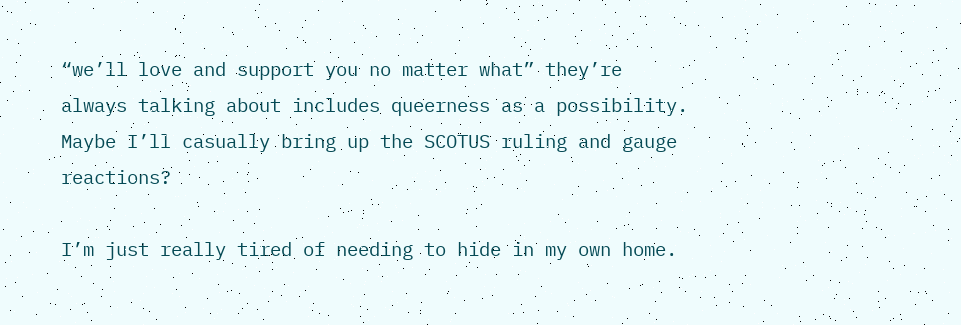“we’ll love and support you no matter what” they’re always talking about includes queerness as a possibility. Maybe I’ll casually bring up the SCOTUS ruling and gauge reactions?

I’m just really tired of needing to hide in my own home.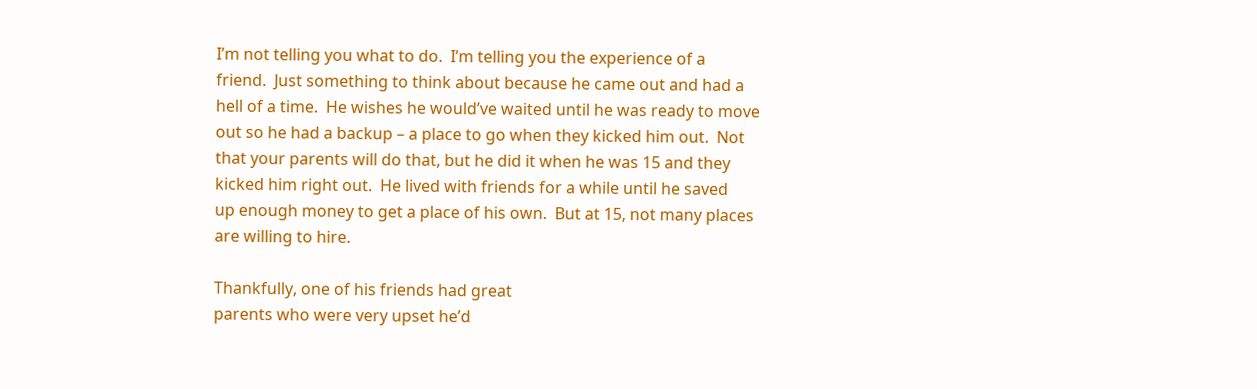I’m not telling you what to do.  I’m telling you the experience of a
friend.  Just something to think about because he came out and had a
hell of a time.  He wishes he would’ve waited until he was ready to move
out so he had a backup – a place to go when they kicked him out.  Not
that your parents will do that, but he did it when he was 15 and they
kicked him right out.  He lived with friends for a while until he saved
up enough money to get a place of his own.  But at 15, not many places
are willing to hire.

Thankfully, one of his friends had great
parents who were very upset he’d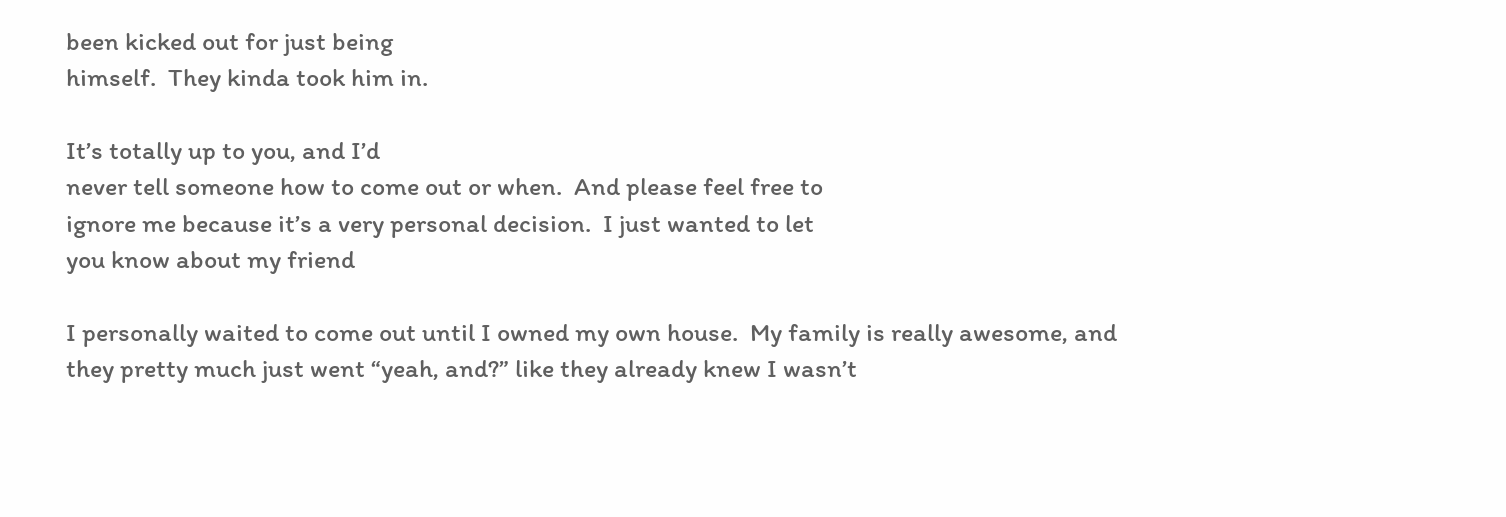been kicked out for just being
himself.  They kinda took him in.

It’s totally up to you, and I’d
never tell someone how to come out or when.  And please feel free to
ignore me because it’s a very personal decision.  I just wanted to let
you know about my friend

I personally waited to come out until I owned my own house.  My family is really awesome, and they pretty much just went “yeah, and?” like they already knew I wasn’t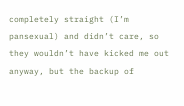completely straight (I’m pansexual) and didn’t care, so they wouldn’t have kicked me out anyway, but the backup of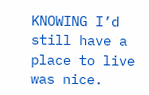KNOWING I’d still have a place to live was nice.